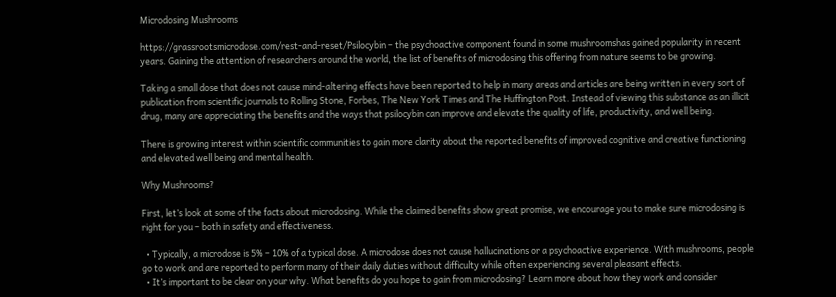Microdosing Mushrooms

https://grassrootsmicrodose.com/rest-and-reset/Psilocybin – the psychoactive component found in some mushroomshas gained popularity in recent years. Gaining the attention of researchers around the world, the list of benefits of microdosing this offering from nature seems to be growing.

Taking a small dose that does not cause mind-altering effects have been reported to help in many areas and articles are being written in every sort of publication from scientific journals to Rolling Stone, Forbes, The New York Times and The Huffington Post. Instead of viewing this substance as an illicit drug, many are appreciating the benefits and the ways that psilocybin can improve and elevate the quality of life, productivity, and well being.

There is growing interest within scientific communities to gain more clarity about the reported benefits of improved cognitive and creative functioning and elevated well being and mental health.

Why Mushrooms?

First, let’s look at some of the facts about microdosing. While the claimed benefits show great promise, we encourage you to make sure microdosing is right for you – both in safety and effectiveness.

  • Typically, a microdose is 5% – 10% of a typical dose. A microdose does not cause hallucinations or a psychoactive experience. With mushrooms, people go to work and are reported to perform many of their daily duties without difficulty while often experiencing several pleasant effects.
  • It’s important to be clear on your why. What benefits do you hope to gain from microdosing? Learn more about how they work and consider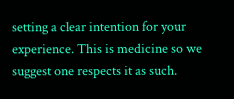setting a clear intention for your experience. This is medicine so we suggest one respects it as such.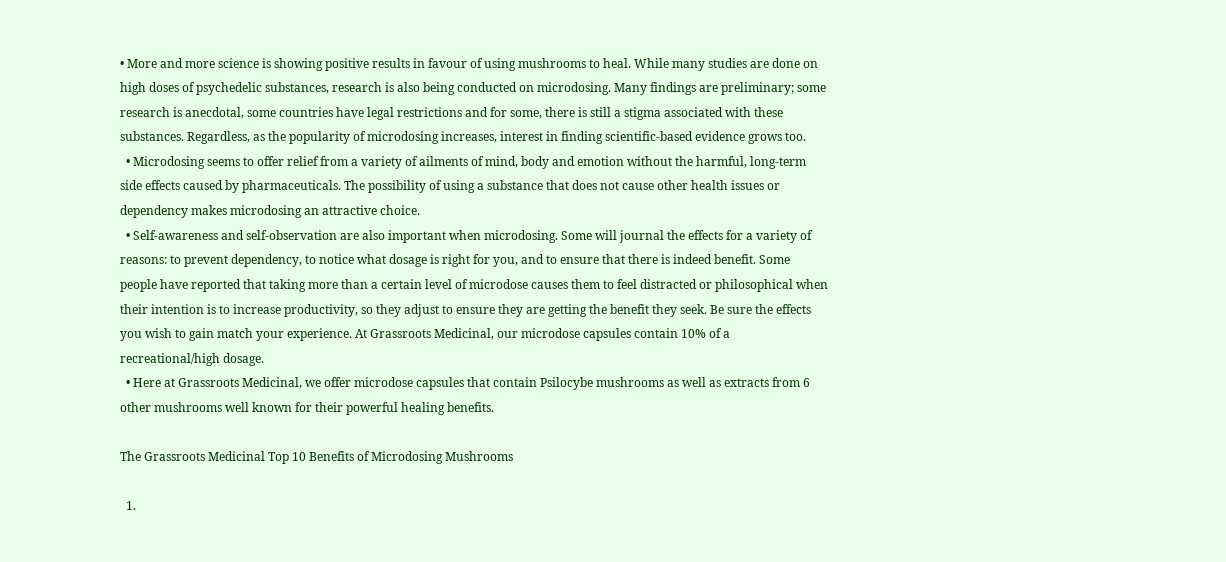• More and more science is showing positive results in favour of using mushrooms to heal. While many studies are done on high doses of psychedelic substances, research is also being conducted on microdosing. Many findings are preliminary; some research is anecdotal, some countries have legal restrictions and for some, there is still a stigma associated with these substances. Regardless, as the popularity of microdosing increases, interest in finding scientific-based evidence grows too.
  • Microdosing seems to offer relief from a variety of ailments of mind, body and emotion without the harmful, long-term side effects caused by pharmaceuticals. The possibility of using a substance that does not cause other health issues or dependency makes microdosing an attractive choice.
  • Self-awareness and self-observation are also important when microdosing. Some will journal the effects for a variety of reasons: to prevent dependency, to notice what dosage is right for you, and to ensure that there is indeed benefit. Some people have reported that taking more than a certain level of microdose causes them to feel distracted or philosophical when their intention is to increase productivity, so they adjust to ensure they are getting the benefit they seek. Be sure the effects you wish to gain match your experience. At Grassroots Medicinal, our microdose capsules contain 10% of a recreational/high dosage.
  • Here at Grassroots Medicinal, we offer microdose capsules that contain Psilocybe mushrooms as well as extracts from 6 other mushrooms well known for their powerful healing benefits.

The Grassroots Medicinal Top 10 Benefits of Microdosing Mushrooms

  1.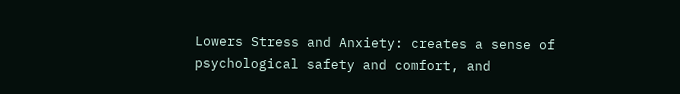Lowers Stress and Anxiety: creates a sense of psychological safety and comfort, and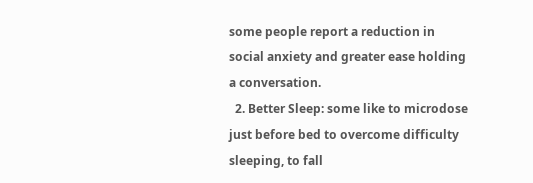some people report a reduction in social anxiety and greater ease holding a conversation.
  2. Better Sleep: some like to microdose just before bed to overcome difficulty sleeping, to fall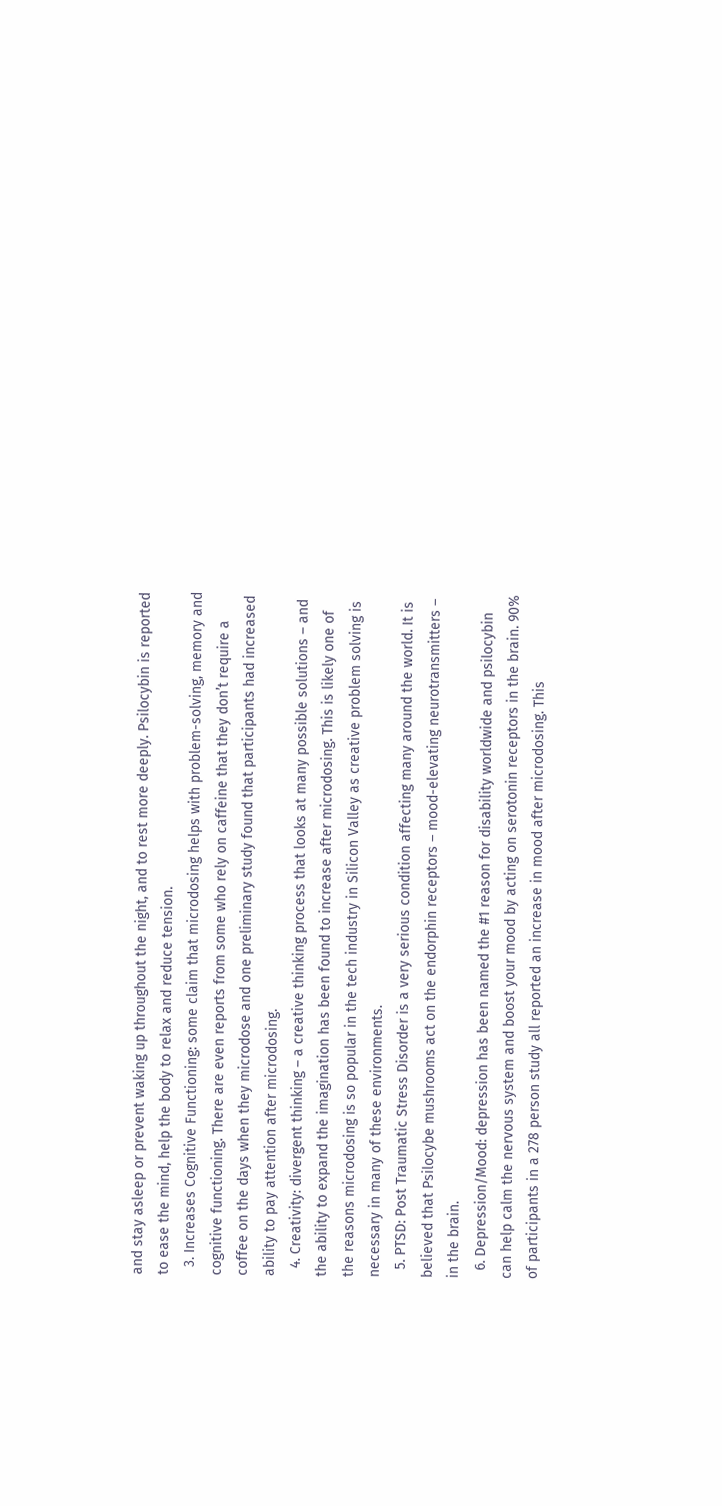and stay asleep or prevent waking up throughout the night, and to rest more deeply. Psilocybin is reported to ease the mind, help the body to relax and reduce tension.
  3. Increases Cognitive Functioning: some claim that microdosing helps with problem-solving, memory and cognitive functioning. There are even reports from some who rely on caffeine that they don’t require a coffee on the days when they microdose and one preliminary study found that participants had increased ability to pay attention after microdosing.
  4. Creativity: divergent thinking – a creative thinking process that looks at many possible solutions – and the ability to expand the imagination has been found to increase after microdosing. This is likely one of the reasons microdosing is so popular in the tech industry in Silicon Valley as creative problem solving is necessary in many of these environments.
  5. PTSD: Post Traumatic Stress Disorder is a very serious condition affecting many around the world. It is believed that Psilocybe mushrooms act on the endorphin receptors – mood-elevating neurotransmitters –  in the brain.
  6. Depression/Mood: depression has been named the #1 reason for disability worldwide and psilocybin can help calm the nervous system and boost your mood by acting on serotonin receptors in the brain. 90% of participants in a 278 person study all reported an increase in mood after microdosing. This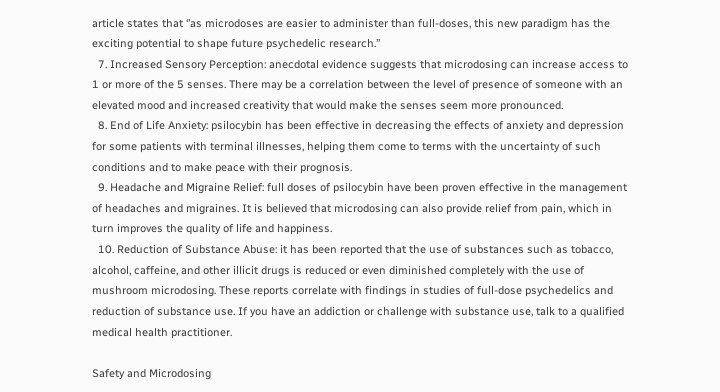article states that ‘’as microdoses are easier to administer than full-doses, this new paradigm has the exciting potential to shape future psychedelic research.’’
  7. Increased Sensory Perception: anecdotal evidence suggests that microdosing can increase access to 1 or more of the 5 senses. There may be a correlation between the level of presence of someone with an elevated mood and increased creativity that would make the senses seem more pronounced.
  8. End of Life Anxiety: psilocybin has been effective in decreasing the effects of anxiety and depression for some patients with terminal illnesses, helping them come to terms with the uncertainty of such conditions and to make peace with their prognosis.
  9. Headache and Migraine Relief: full doses of psilocybin have been proven effective in the management of headaches and migraines. It is believed that microdosing can also provide relief from pain, which in turn improves the quality of life and happiness.
  10. Reduction of Substance Abuse: it has been reported that the use of substances such as tobacco, alcohol, caffeine, and other illicit drugs is reduced or even diminished completely with the use of mushroom microdosing. These reports correlate with findings in studies of full-dose psychedelics and reduction of substance use. If you have an addiction or challenge with substance use, talk to a qualified medical health practitioner.

Safety and Microdosing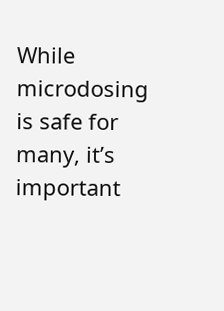While microdosing is safe for many, it’s important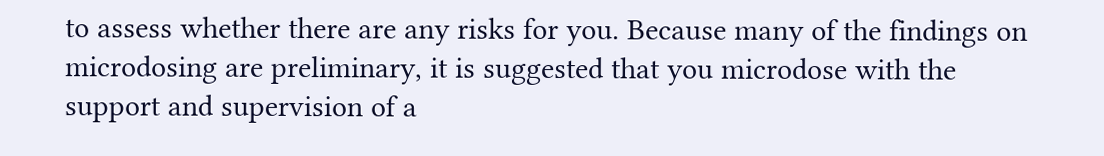to assess whether there are any risks for you. Because many of the findings on microdosing are preliminary, it is suggested that you microdose with the support and supervision of a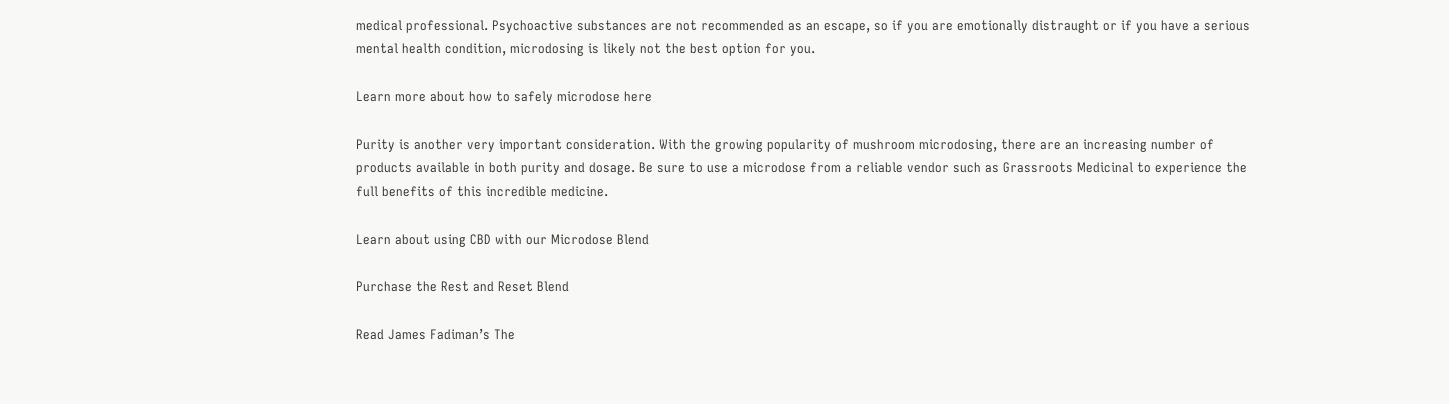medical professional. Psychoactive substances are not recommended as an escape, so if you are emotionally distraught or if you have a serious mental health condition, microdosing is likely not the best option for you.

Learn more about how to safely microdose here

Purity is another very important consideration. With the growing popularity of mushroom microdosing, there are an increasing number of products available in both purity and dosage. Be sure to use a microdose from a reliable vendor such as Grassroots Medicinal to experience the full benefits of this incredible medicine.

Learn about using CBD with our Microdose Blend

Purchase the Rest and Reset Blend

Read James Fadiman’s The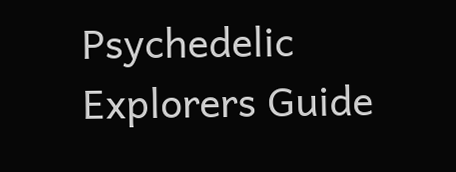Psychedelic Explorers Guide